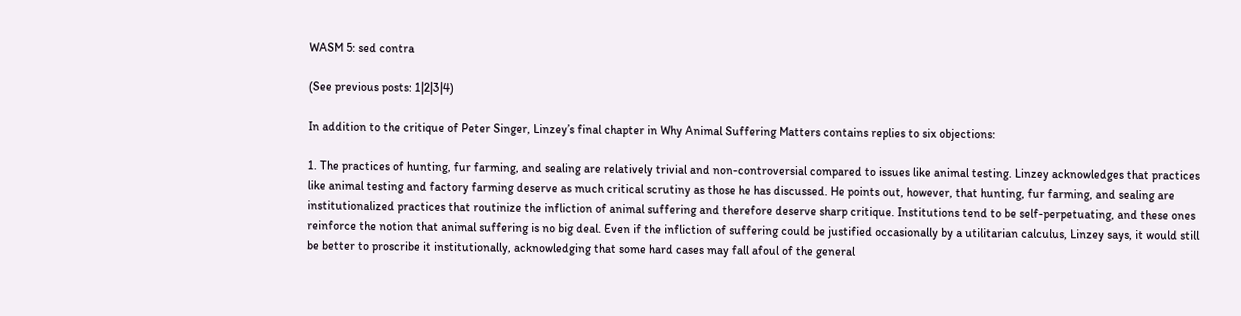WASM 5: sed contra

(See previous posts: 1|2|3|4)

In addition to the critique of Peter Singer, Linzey’s final chapter in Why Animal Suffering Matters contains replies to six objections:

1. The practices of hunting, fur farming, and sealing are relatively trivial and non-controversial compared to issues like animal testing. Linzey acknowledges that practices like animal testing and factory farming deserve as much critical scrutiny as those he has discussed. He points out, however, that hunting, fur farming, and sealing are institutionalized practices that routinize the infliction of animal suffering and therefore deserve sharp critique. Institutions tend to be self-perpetuating, and these ones reinforce the notion that animal suffering is no big deal. Even if the infliction of suffering could be justified occasionally by a utilitarian calculus, Linzey says, it would still be better to proscribe it institutionally, acknowledging that some hard cases may fall afoul of the general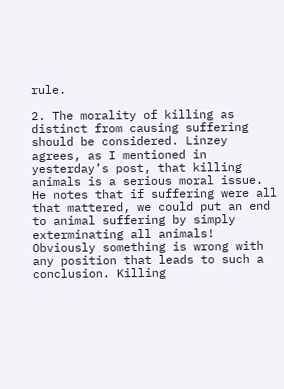rule.

2. The morality of killing as distinct from causing suffering should be considered. Linzey agrees, as I mentioned in yesterday’s post, that killing animals is a serious moral issue. He notes that if suffering were all that mattered, we could put an end to animal suffering by simply exterminating all animals! Obviously something is wrong with any position that leads to such a conclusion. Killing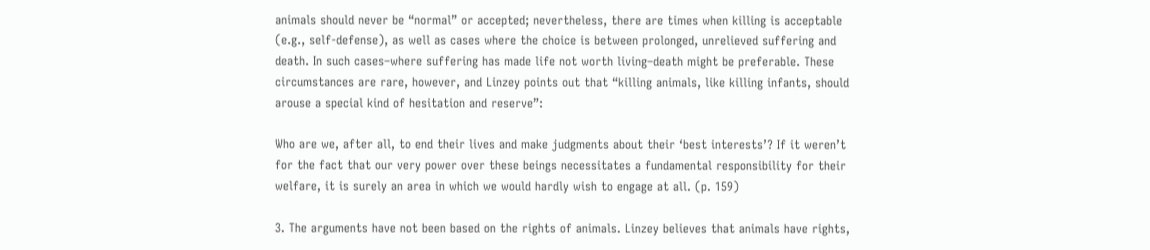animals should never be “normal” or accepted; nevertheless, there are times when killing is acceptable (e.g., self-defense), as well as cases where the choice is between prolonged, unrelieved suffering and death. In such cases–where suffering has made life not worth living–death might be preferable. These circumstances are rare, however, and Linzey points out that “killing animals, like killing infants, should arouse a special kind of hesitation and reserve”:

Who are we, after all, to end their lives and make judgments about their ‘best interests’? If it weren’t for the fact that our very power over these beings necessitates a fundamental responsibility for their welfare, it is surely an area in which we would hardly wish to engage at all. (p. 159)

3. The arguments have not been based on the rights of animals. Linzey believes that animals have rights,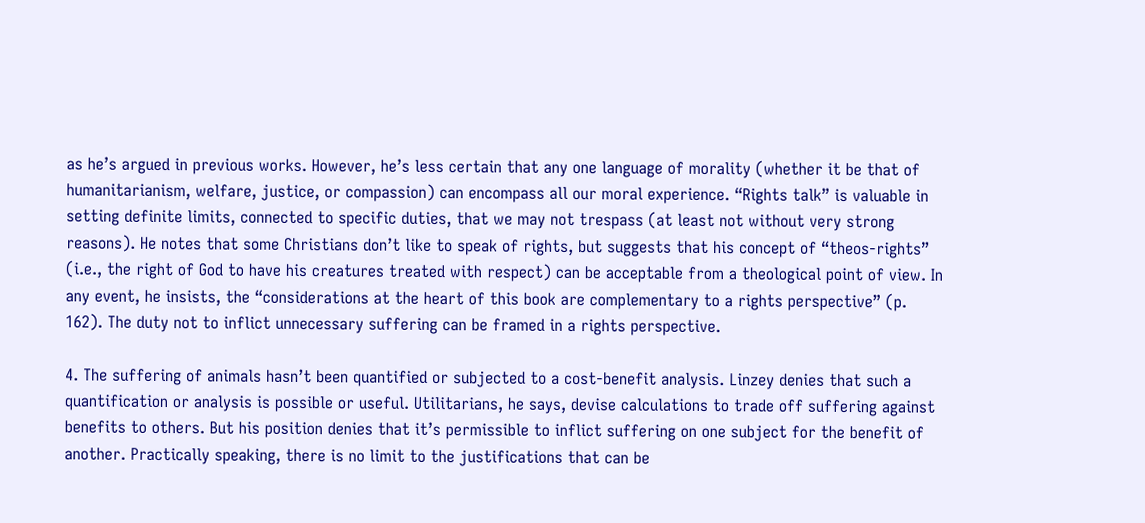as he’s argued in previous works. However, he’s less certain that any one language of morality (whether it be that of humanitarianism, welfare, justice, or compassion) can encompass all our moral experience. “Rights talk” is valuable in setting definite limits, connected to specific duties, that we may not trespass (at least not without very strong reasons). He notes that some Christians don’t like to speak of rights, but suggests that his concept of “theos-rights” (i.e., the right of God to have his creatures treated with respect) can be acceptable from a theological point of view. In any event, he insists, the “considerations at the heart of this book are complementary to a rights perspective” (p. 162). The duty not to inflict unnecessary suffering can be framed in a rights perspective.

4. The suffering of animals hasn’t been quantified or subjected to a cost-benefit analysis. Linzey denies that such a quantification or analysis is possible or useful. Utilitarians, he says, devise calculations to trade off suffering against benefits to others. But his position denies that it’s permissible to inflict suffering on one subject for the benefit of another. Practically speaking, there is no limit to the justifications that can be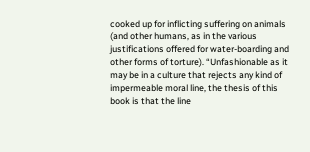cooked up for inflicting suffering on animals (and other humans, as in the various justifications offered for water-boarding and other forms of torture). “Unfashionable as it may be in a culture that rejects any kind of impermeable moral line, the thesis of this book is that the line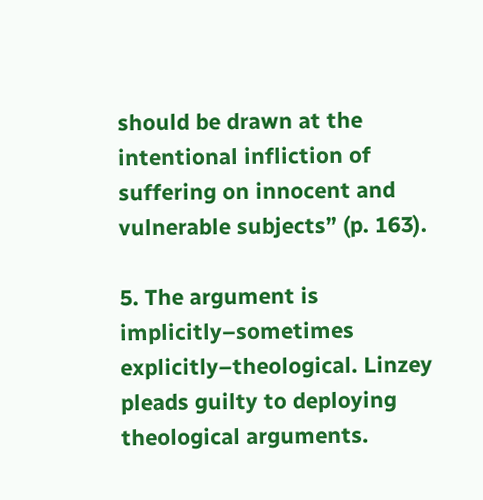should be drawn at the intentional infliction of suffering on innocent and vulnerable subjects” (p. 163).

5. The argument is implicitly–sometimes explicitly–theological. Linzey pleads guilty to deploying theological arguments.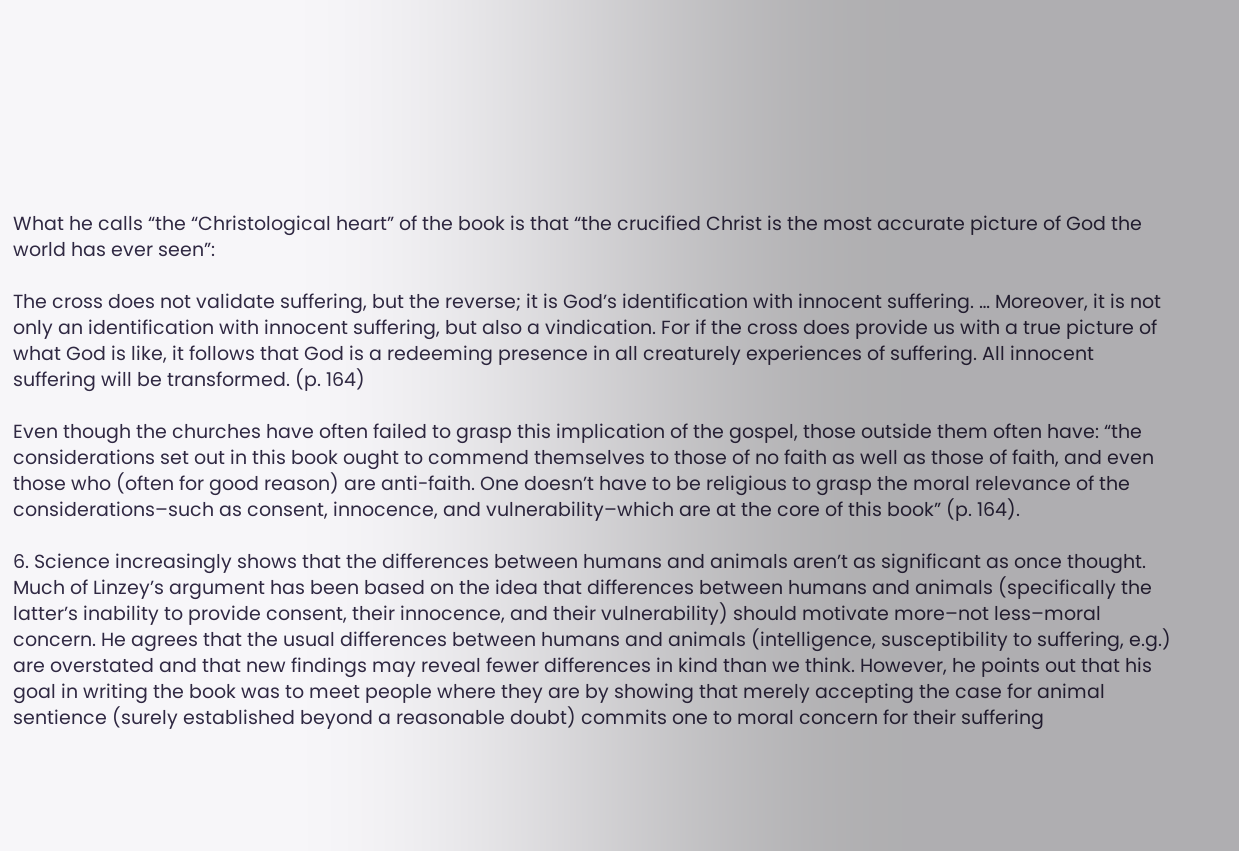What he calls “the “Christological heart” of the book is that “the crucified Christ is the most accurate picture of God the world has ever seen”:

The cross does not validate suffering, but the reverse; it is God’s identification with innocent suffering. … Moreover, it is not only an identification with innocent suffering, but also a vindication. For if the cross does provide us with a true picture of what God is like, it follows that God is a redeeming presence in all creaturely experiences of suffering. All innocent suffering will be transformed. (p. 164)

Even though the churches have often failed to grasp this implication of the gospel, those outside them often have: “the considerations set out in this book ought to commend themselves to those of no faith as well as those of faith, and even those who (often for good reason) are anti-faith. One doesn’t have to be religious to grasp the moral relevance of the considerations–such as consent, innocence, and vulnerability–which are at the core of this book” (p. 164).

6. Science increasingly shows that the differences between humans and animals aren’t as significant as once thought. Much of Linzey’s argument has been based on the idea that differences between humans and animals (specifically the latter’s inability to provide consent, their innocence, and their vulnerability) should motivate more–not less–moral concern. He agrees that the usual differences between humans and animals (intelligence, susceptibility to suffering, e.g.) are overstated and that new findings may reveal fewer differences in kind than we think. However, he points out that his goal in writing the book was to meet people where they are by showing that merely accepting the case for animal sentience (surely established beyond a reasonable doubt) commits one to moral concern for their suffering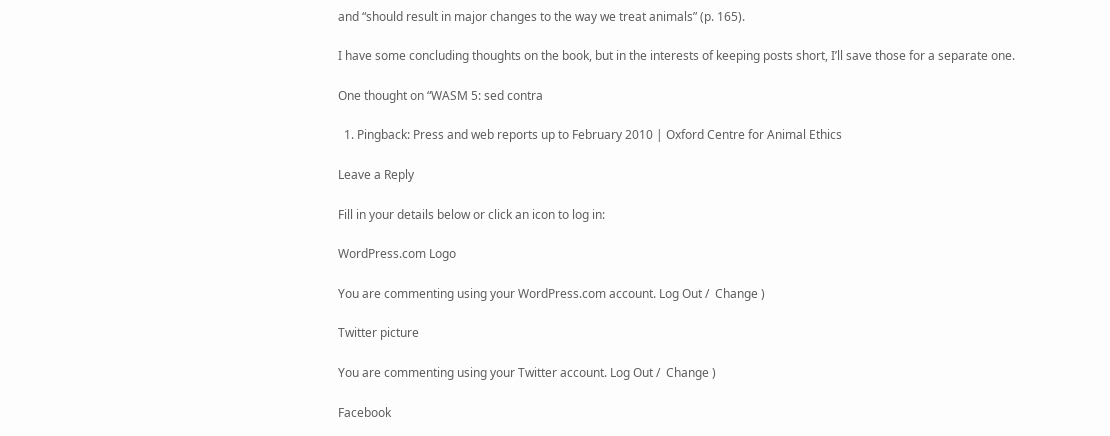and “should result in major changes to the way we treat animals” (p. 165).

I have some concluding thoughts on the book, but in the interests of keeping posts short, I’ll save those for a separate one.

One thought on “WASM 5: sed contra

  1. Pingback: Press and web reports up to February 2010 | Oxford Centre for Animal Ethics

Leave a Reply

Fill in your details below or click an icon to log in:

WordPress.com Logo

You are commenting using your WordPress.com account. Log Out /  Change )

Twitter picture

You are commenting using your Twitter account. Log Out /  Change )

Facebook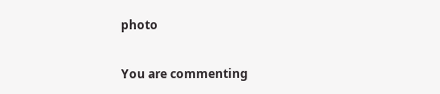photo

You are commenting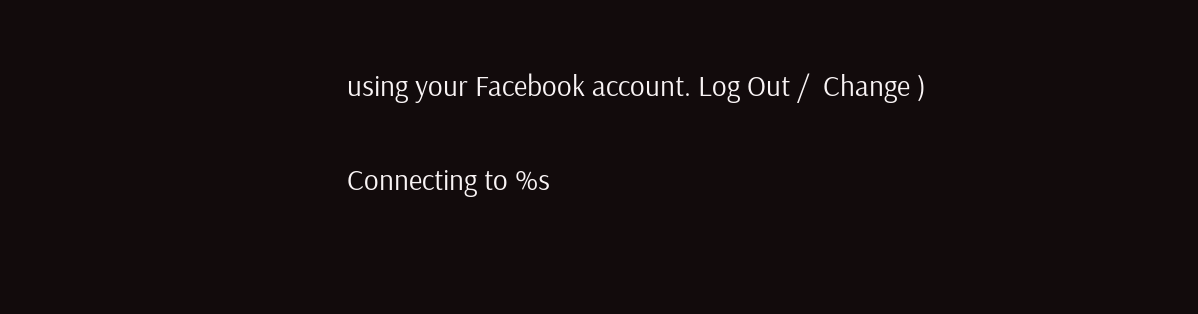using your Facebook account. Log Out /  Change )

Connecting to %s